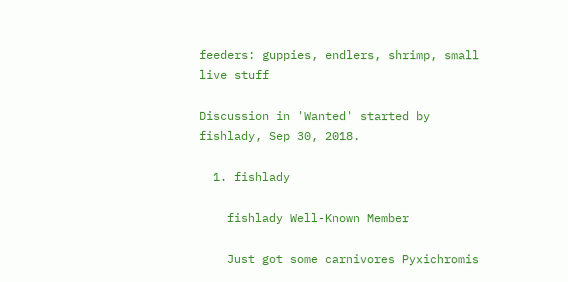feeders: guppies, endlers, shrimp, small live stuff

Discussion in 'Wanted' started by fishlady, Sep 30, 2018.

  1. fishlady

    fishlady Well-Known Member

    Just got some carnivores Pyxichromis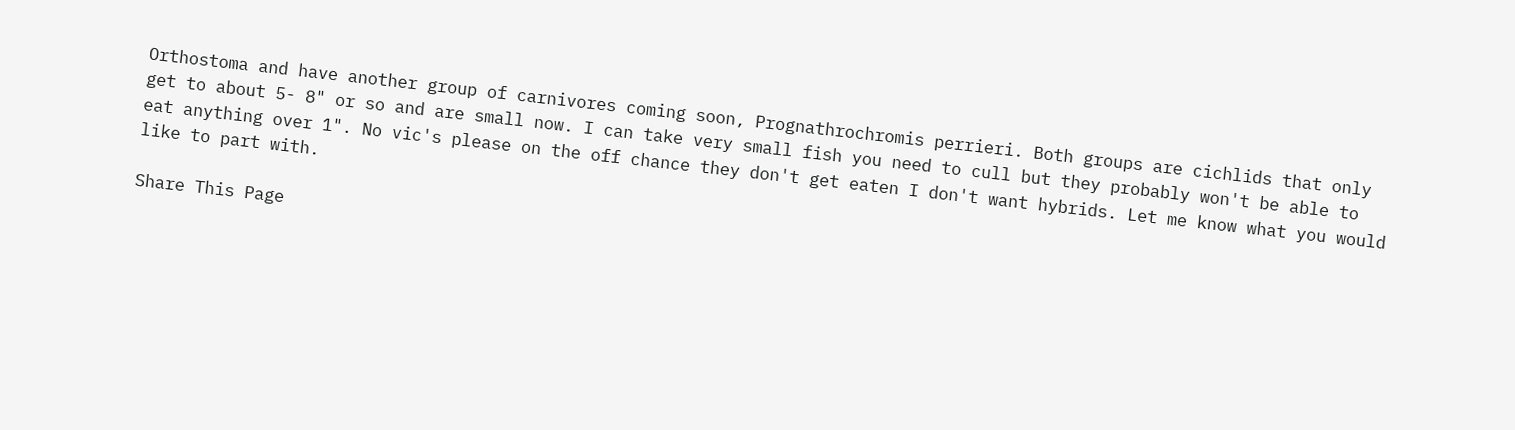Orthostoma and have another group of carnivores coming soon, Prognathrochromis perrieri. Both groups are cichlids that only get to about 5- 8" or so and are small now. I can take very small fish you need to cull but they probably won't be able to eat anything over 1". No vic's please on the off chance they don't get eaten I don't want hybrids. Let me know what you would like to part with.

Share This Page